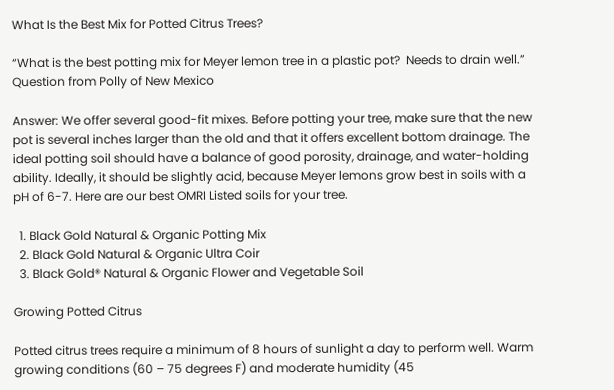What Is the Best Mix for Potted Citrus Trees?

“What is the best potting mix for Meyer lemon tree in a plastic pot?  Needs to drain well.” Question from Polly of New Mexico

Answer: We offer several good-fit mixes. Before potting your tree, make sure that the new pot is several inches larger than the old and that it offers excellent bottom drainage. The ideal potting soil should have a balance of good porosity, drainage, and water-holding ability. Ideally, it should be slightly acid, because Meyer lemons grow best in soils with a pH of 6-7. Here are our best OMRI Listed soils for your tree.

  1. Black Gold Natural & Organic Potting Mix
  2. Black Gold Natural & Organic Ultra Coir
  3. Black Gold® Natural & Organic Flower and Vegetable Soil

Growing Potted Citrus

Potted citrus trees require a minimum of 8 hours of sunlight a day to perform well. Warm growing conditions (60 – 75 degrees F) and moderate humidity (45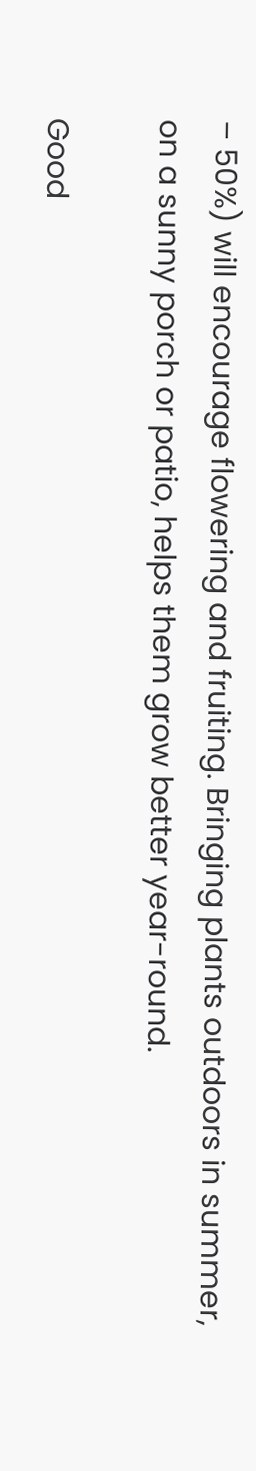– 50%) will encourage flowering and fruiting. Bringing plants outdoors in summer, on a sunny porch or patio, helps them grow better year-round.

Good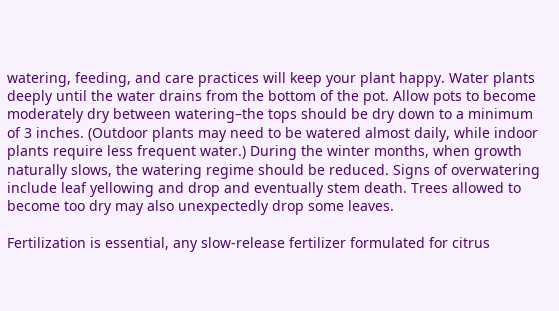watering, feeding, and care practices will keep your plant happy. Water plants deeply until the water drains from the bottom of the pot. Allow pots to become moderately dry between watering–the tops should be dry down to a minimum of 3 inches. (Outdoor plants may need to be watered almost daily, while indoor plants require less frequent water.) During the winter months, when growth naturally slows, the watering regime should be reduced. Signs of overwatering include leaf yellowing and drop and eventually stem death. Trees allowed to become too dry may also unexpectedly drop some leaves.

Fertilization is essential, any slow-release fertilizer formulated for citrus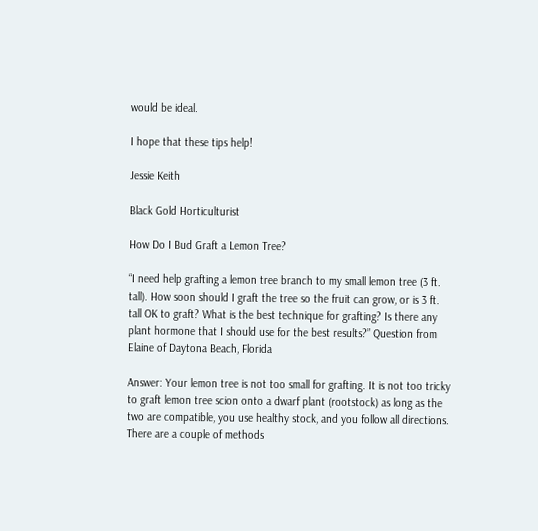would be ideal.

I hope that these tips help!

Jessie Keith

Black Gold Horticulturist

How Do I Bud Graft a Lemon Tree?

“I need help grafting a lemon tree branch to my small lemon tree (3 ft. tall). How soon should I graft the tree so the fruit can grow, or is 3 ft. tall OK to graft? What is the best technique for grafting? Is there any plant hormone that I should use for the best results?” Question from Elaine of Daytona Beach, Florida

Answer: Your lemon tree is not too small for grafting. It is not too tricky to graft lemon tree scion onto a dwarf plant (rootstock) as long as the two are compatible, you use healthy stock, and you follow all directions. There are a couple of methods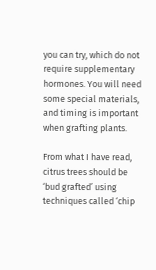you can try, which do not require supplementary hormones. You will need some special materials, and timing is important when grafting plants.

From what I have read, citrus trees should be ‘bud grafted’ using techniques called ‘chip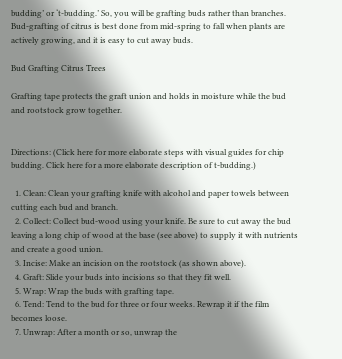budding’ or ‘t-budding.’ So, you will be grafting buds rather than branches. Bud-grafting of citrus is best done from mid-spring to fall when plants are actively growing, and it is easy to cut away buds.

Bud Grafting Citrus Trees

Grafting tape protects the graft union and holds in moisture while the bud and rootstock grow together.


Directions: (Click here for more elaborate steps with visual guides for chip budding. Click here for a more elaborate description of t-budding.)

  1. Clean: Clean your grafting knife with alcohol and paper towels between cutting each bud and branch.
  2. Collect: Collect bud-wood using your knife. Be sure to cut away the bud leaving a long chip of wood at the base (see above) to supply it with nutrients and create a good union.
  3. Incise: Make an incision on the rootstock (as shown above).
  4. Graft: Slide your buds into incisions so that they fit well.
  5. Wrap: Wrap the buds with grafting tape.
  6. Tend: Tend to the bud for three or four weeks. Rewrap it if the film becomes loose.
  7. Unwrap: After a month or so, unwrap the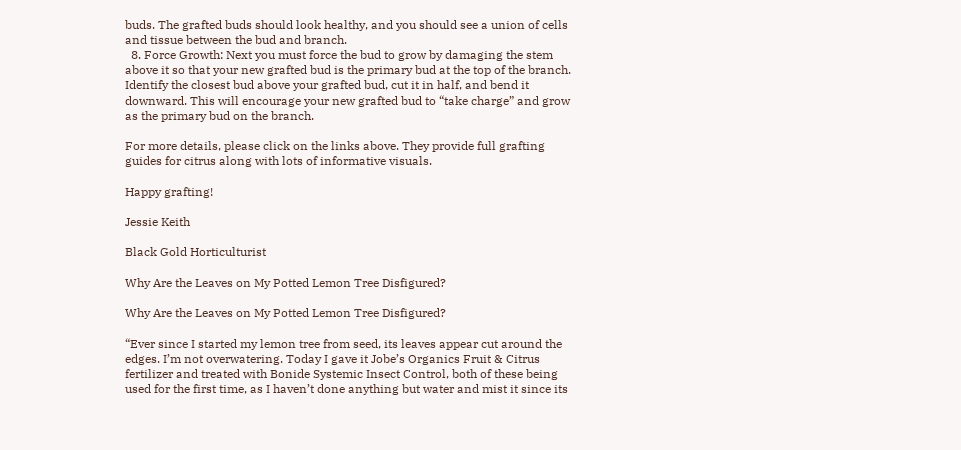buds. The grafted buds should look healthy, and you should see a union of cells and tissue between the bud and branch.
  8. Force Growth: Next you must force the bud to grow by damaging the stem above it so that your new grafted bud is the primary bud at the top of the branch. Identify the closest bud above your grafted bud, cut it in half, and bend it downward. This will encourage your new grafted bud to “take charge” and grow as the primary bud on the branch.

For more details, please click on the links above. They provide full grafting guides for citrus along with lots of informative visuals.

Happy grafting!

Jessie Keith

Black Gold Horticulturist

Why Are the Leaves on My Potted Lemon Tree Disfigured?

Why Are the Leaves on My Potted Lemon Tree Disfigured?

“Ever since I started my lemon tree from seed, its leaves appear cut around the edges. I’m not overwatering. Today I gave it Jobe’s Organics Fruit & Citrus fertilizer and treated with Bonide Systemic Insect Control, both of these being used for the first time, as I haven’t done anything but water and mist it since its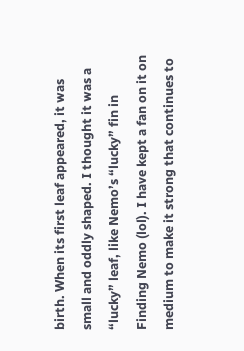birth. When its first leaf appeared, it was small and oddly shaped. I thought it was a “lucky” leaf, like Nemo’s “lucky” fin in Finding Nemo (lol). I have kept a fan on it on medium to make it strong that continues to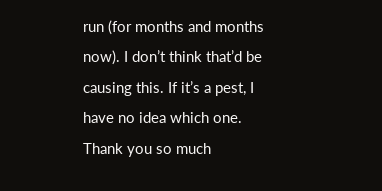run (for months and months now). I don’t think that’d be causing this. If it’s a pest, I have no idea which one. Thank you so much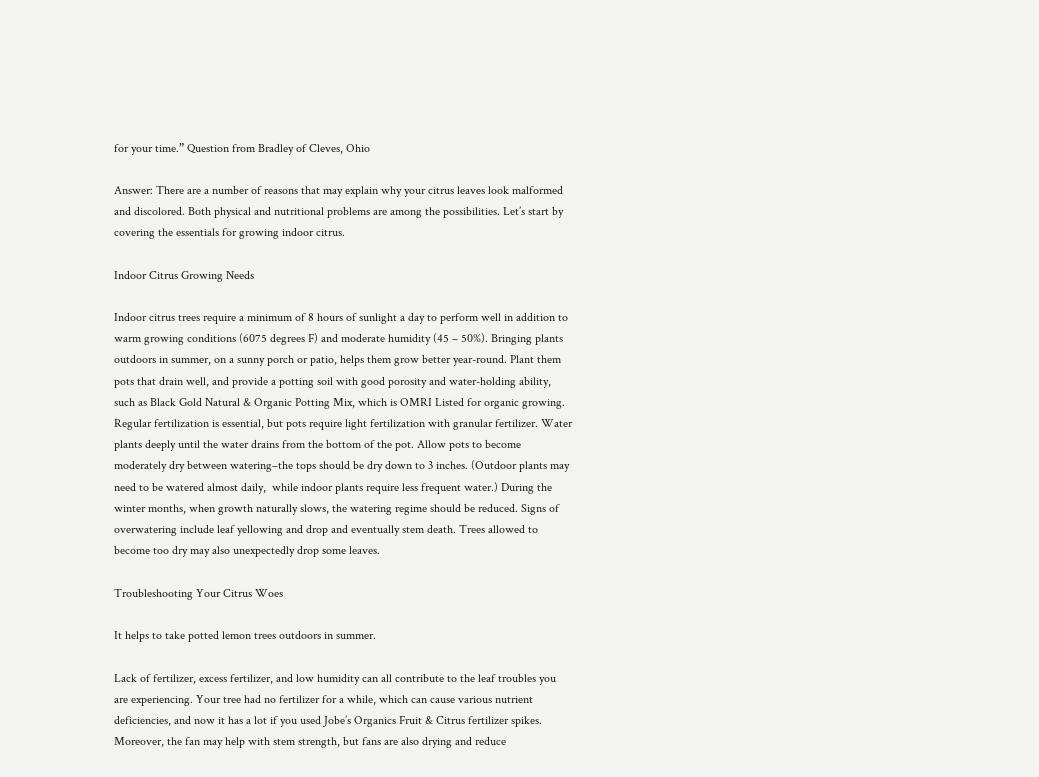for your time.” Question from Bradley of Cleves, Ohio

Answer: There are a number of reasons that may explain why your citrus leaves look malformed and discolored. Both physical and nutritional problems are among the possibilities. Let’s start by covering the essentials for growing indoor citrus.

Indoor Citrus Growing Needs

Indoor citrus trees require a minimum of 8 hours of sunlight a day to perform well in addition to warm growing conditions (6075 degrees F) and moderate humidity (45 – 50%). Bringing plants outdoors in summer, on a sunny porch or patio, helps them grow better year-round. Plant them pots that drain well, and provide a potting soil with good porosity and water-holding ability, such as Black Gold Natural & Organic Potting Mix, which is OMRI Listed for organic growing. Regular fertilization is essential, but pots require light fertilization with granular fertilizer. Water plants deeply until the water drains from the bottom of the pot. Allow pots to become moderately dry between watering–the tops should be dry down to 3 inches. (Outdoor plants may need to be watered almost daily,  while indoor plants require less frequent water.) During the winter months, when growth naturally slows, the watering regime should be reduced. Signs of overwatering include leaf yellowing and drop and eventually stem death. Trees allowed to become too dry may also unexpectedly drop some leaves.

Troubleshooting Your Citrus Woes

It helps to take potted lemon trees outdoors in summer.

Lack of fertilizer, excess fertilizer, and low humidity can all contribute to the leaf troubles you are experiencing. Your tree had no fertilizer for a while, which can cause various nutrient deficiencies, and now it has a lot if you used Jobe’s Organics Fruit & Citrus fertilizer spikes. Moreover, the fan may help with stem strength, but fans are also drying and reduce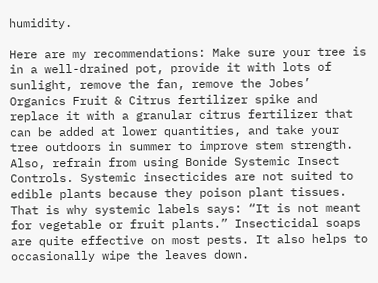humidity.

Here are my recommendations: Make sure your tree is in a well-drained pot, provide it with lots of sunlight, remove the fan, remove the Jobes’ Organics Fruit & Citrus fertilizer spike and replace it with a granular citrus fertilizer that can be added at lower quantities, and take your tree outdoors in summer to improve stem strength. Also, refrain from using Bonide Systemic Insect Controls. Systemic insecticides are not suited to edible plants because they poison plant tissues. That is why systemic labels says: “It is not meant for vegetable or fruit plants.” Insecticidal soaps are quite effective on most pests. It also helps to occasionally wipe the leaves down.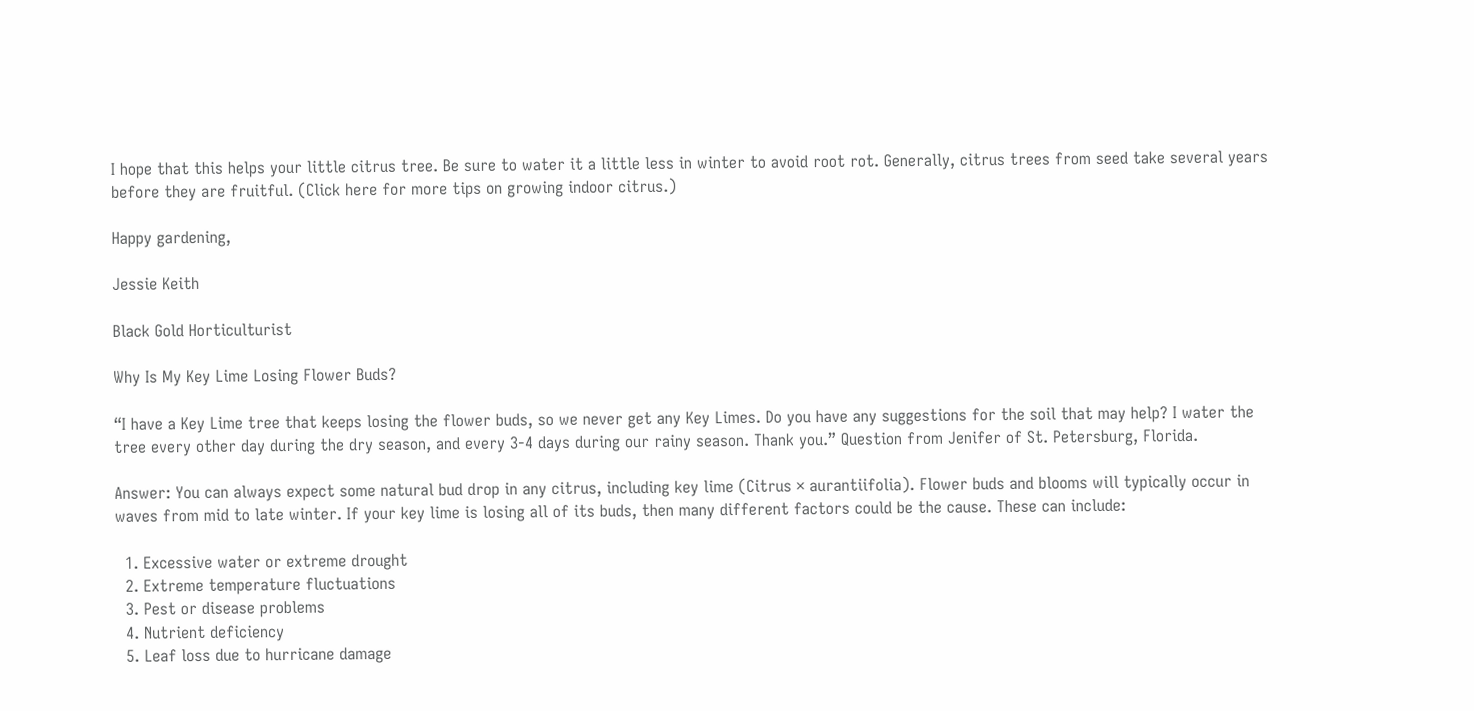I hope that this helps your little citrus tree. Be sure to water it a little less in winter to avoid root rot. Generally, citrus trees from seed take several years before they are fruitful. (Click here for more tips on growing indoor citrus.)

Happy gardening,

Jessie Keith

Black Gold Horticulturist

Why Is My Key Lime Losing Flower Buds?

“I have a Key Lime tree that keeps losing the flower buds, so we never get any Key Limes. Do you have any suggestions for the soil that may help? I water the tree every other day during the dry season, and every 3-4 days during our rainy season. Thank you.” Question from Jenifer of St. Petersburg, Florida.

Answer: You can always expect some natural bud drop in any citrus, including key lime (Citrus × aurantiifolia). Flower buds and blooms will typically occur in waves from mid to late winter. If your key lime is losing all of its buds, then many different factors could be the cause. These can include:

  1. Excessive water or extreme drought
  2. Extreme temperature fluctuations
  3. Pest or disease problems
  4. Nutrient deficiency
  5. Leaf loss due to hurricane damage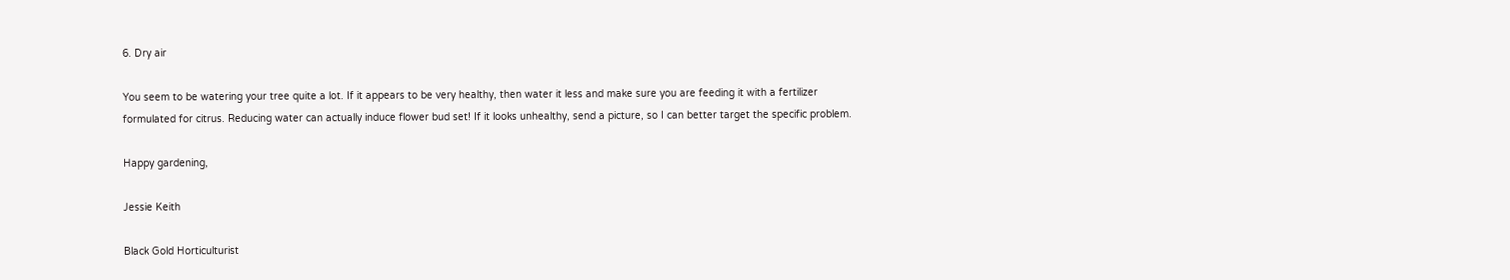6. Dry air

You seem to be watering your tree quite a lot. If it appears to be very healthy, then water it less and make sure you are feeding it with a fertilizer formulated for citrus. Reducing water can actually induce flower bud set! If it looks unhealthy, send a picture, so I can better target the specific problem.

Happy gardening,

Jessie Keith

Black Gold Horticulturist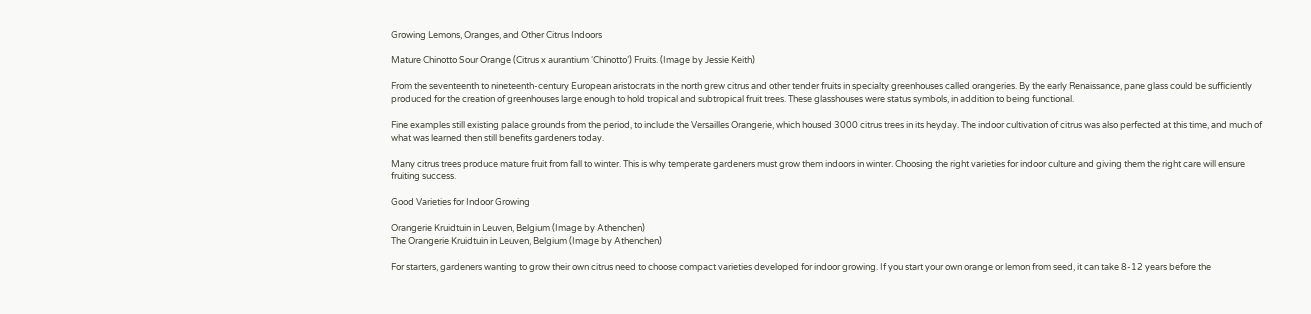Growing Lemons, Oranges, and Other Citrus Indoors

Mature Chinotto Sour Orange (Citrus x aurantium ‘Chinotto’) Fruits. (Image by Jessie Keith)

From the seventeenth to nineteenth-century European aristocrats in the north grew citrus and other tender fruits in specialty greenhouses called orangeries. By the early Renaissance, pane glass could be sufficiently produced for the creation of greenhouses large enough to hold tropical and subtropical fruit trees. These glasshouses were status symbols, in addition to being functional.

Fine examples still existing palace grounds from the period, to include the Versailles Orangerie, which housed 3000 citrus trees in its heyday. The indoor cultivation of citrus was also perfected at this time, and much of what was learned then still benefits gardeners today.

Many citrus trees produce mature fruit from fall to winter. This is why temperate gardeners must grow them indoors in winter. Choosing the right varieties for indoor culture and giving them the right care will ensure fruiting success.

Good Varieties for Indoor Growing

Orangerie Kruidtuin in Leuven, Belgium (Image by Athenchen)
The Orangerie Kruidtuin in Leuven, Belgium (Image by Athenchen)

For starters, gardeners wanting to grow their own citrus need to choose compact varieties developed for indoor growing. If you start your own orange or lemon from seed, it can take 8-12 years before the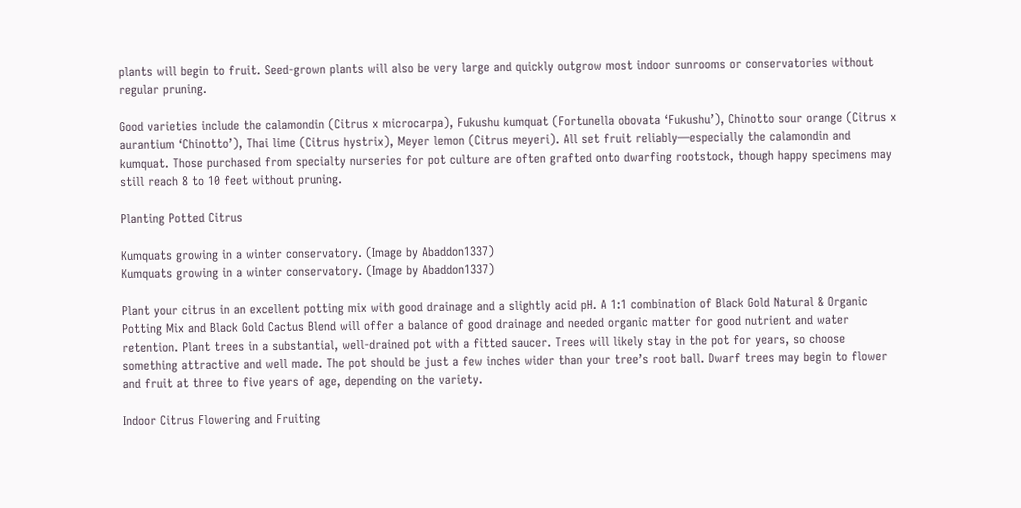plants will begin to fruit. Seed-grown plants will also be very large and quickly outgrow most indoor sunrooms or conservatories without regular pruning.

Good varieties include the calamondin (Citrus x microcarpa), Fukushu kumquat (Fortunella obovata ‘Fukushu’), Chinotto sour orange (Citrus x aurantium ‘Chinotto’), Thai lime (Citrus hystrix), Meyer lemon (Citrus meyeri). All set fruit reliably—especially the calamondin and kumquat. Those purchased from specialty nurseries for pot culture are often grafted onto dwarfing rootstock, though happy specimens may still reach 8 to 10 feet without pruning.

Planting Potted Citrus

Kumquats growing in a winter conservatory. (Image by Abaddon1337)
Kumquats growing in a winter conservatory. (Image by Abaddon1337)

Plant your citrus in an excellent potting mix with good drainage and a slightly acid pH. A 1:1 combination of Black Gold Natural & Organic Potting Mix and Black Gold Cactus Blend will offer a balance of good drainage and needed organic matter for good nutrient and water retention. Plant trees in a substantial, well-drained pot with a fitted saucer. Trees will likely stay in the pot for years, so choose something attractive and well made. The pot should be just a few inches wider than your tree’s root ball. Dwarf trees may begin to flower and fruit at three to five years of age, depending on the variety.

Indoor Citrus Flowering and Fruiting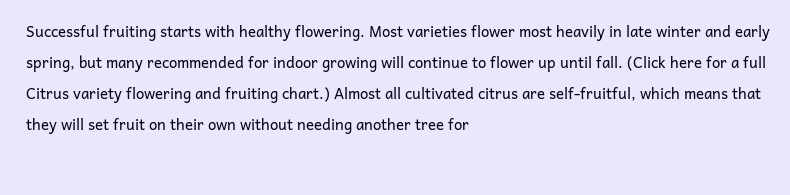Successful fruiting starts with healthy flowering. Most varieties flower most heavily in late winter and early spring, but many recommended for indoor growing will continue to flower up until fall. (Click here for a full Citrus variety flowering and fruiting chart.) Almost all cultivated citrus are self-fruitful, which means that they will set fruit on their own without needing another tree for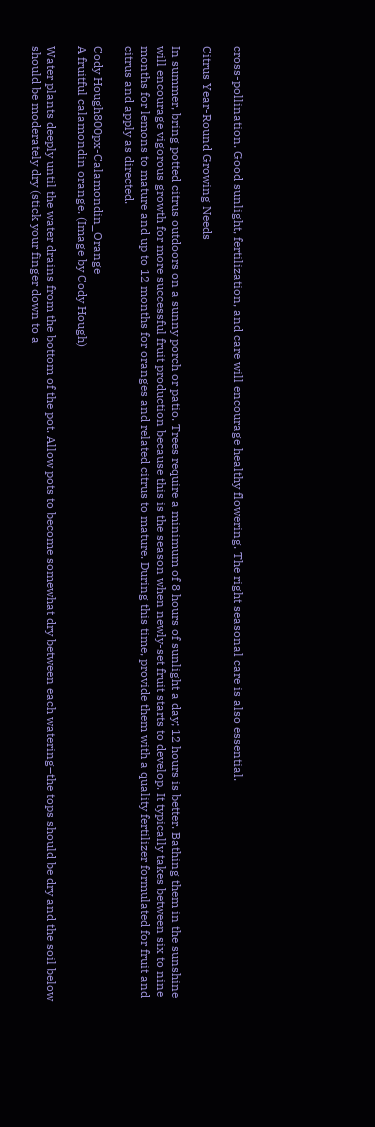cross-pollination. Good sunlight, fertilization, and care will encourage healthy flowering. The right seasonal care is also essential.

Citrus Year-Round Growing Needs

In summer, bring potted citrus outdoors on a sunny porch or patio. Trees require a minimum of 8 hours of sunlight a day; 12 hours is better. Bathing them in the sunshine will encourage vigorous growth for more successful fruit production because this is the season when newly-set fruit starts to develop. It typically takes between six to nine months for lemons to mature and up to 12 months for oranges and related citrus to mature. During this time, provide them with a quality fertilizer formulated for fruit and citrus and apply as directed.

Cody Hough800px-Calamondin_Orange
A fruitful calamondin orange. (Image by Cody Hough)

Water plants deeply until the water drains from the bottom of the pot. Allow pots to become somewhat dry between each watering–the tops should be dry and the soil below should be moderately dry (stick your finger down to a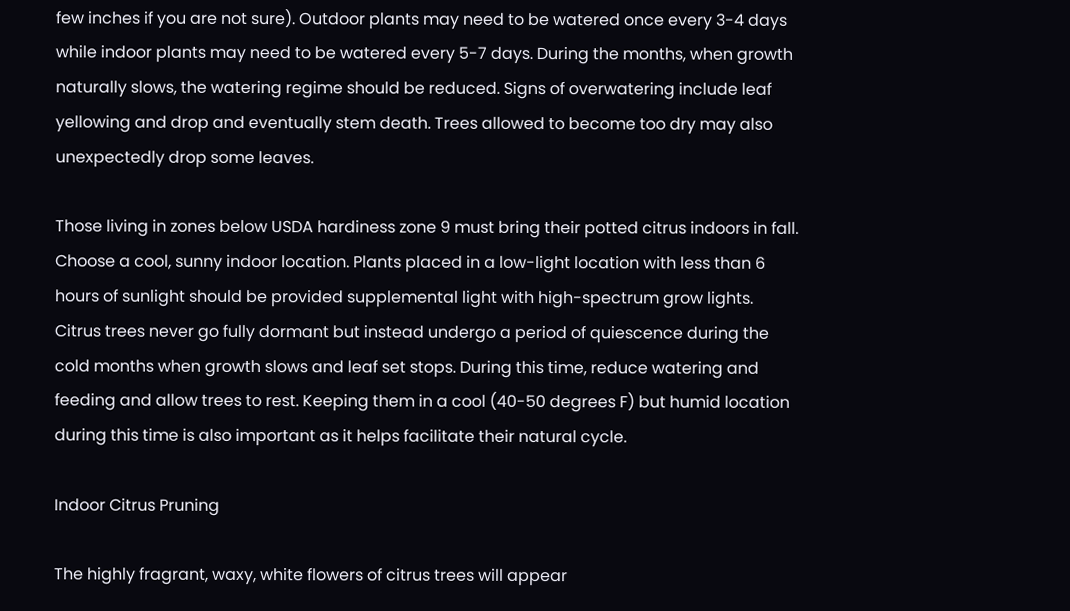few inches if you are not sure). Outdoor plants may need to be watered once every 3-4 days while indoor plants may need to be watered every 5-7 days. During the months, when growth naturally slows, the watering regime should be reduced. Signs of overwatering include leaf yellowing and drop and eventually stem death. Trees allowed to become too dry may also unexpectedly drop some leaves.

Those living in zones below USDA hardiness zone 9 must bring their potted citrus indoors in fall. Choose a cool, sunny indoor location. Plants placed in a low-light location with less than 6 hours of sunlight should be provided supplemental light with high-spectrum grow lights. Citrus trees never go fully dormant but instead undergo a period of quiescence during the cold months when growth slows and leaf set stops. During this time, reduce watering and feeding and allow trees to rest. Keeping them in a cool (40-50 degrees F) but humid location during this time is also important as it helps facilitate their natural cycle.

Indoor Citrus Pruning

The highly fragrant, waxy, white flowers of citrus trees will appear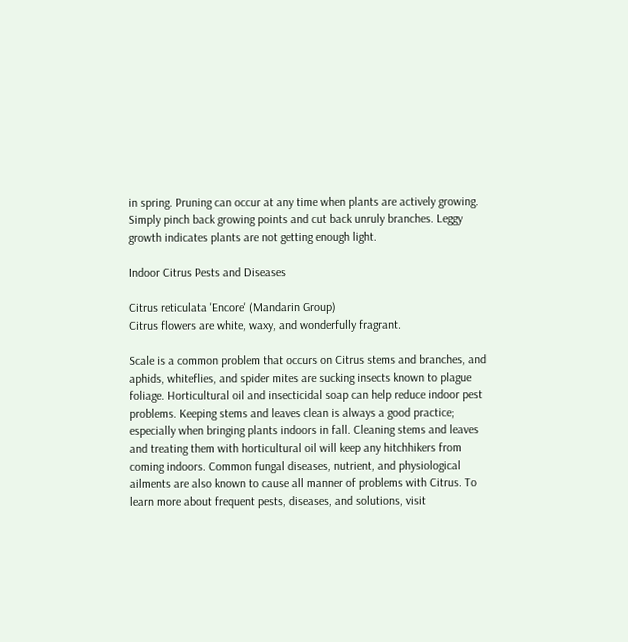in spring. Pruning can occur at any time when plants are actively growing. Simply pinch back growing points and cut back unruly branches. Leggy growth indicates plants are not getting enough light.

Indoor Citrus Pests and Diseases

Citrus reticulata 'Encore' (Mandarin Group)
Citrus flowers are white, waxy, and wonderfully fragrant.

Scale is a common problem that occurs on Citrus stems and branches, and aphids, whiteflies, and spider mites are sucking insects known to plague foliage. Horticultural oil and insecticidal soap can help reduce indoor pest problems. Keeping stems and leaves clean is always a good practice; especially when bringing plants indoors in fall. Cleaning stems and leaves and treating them with horticultural oil will keep any hitchhikers from coming indoors. Common fungal diseases, nutrient, and physiological ailments are also known to cause all manner of problems with Citrus. To learn more about frequent pests, diseases, and solutions, visit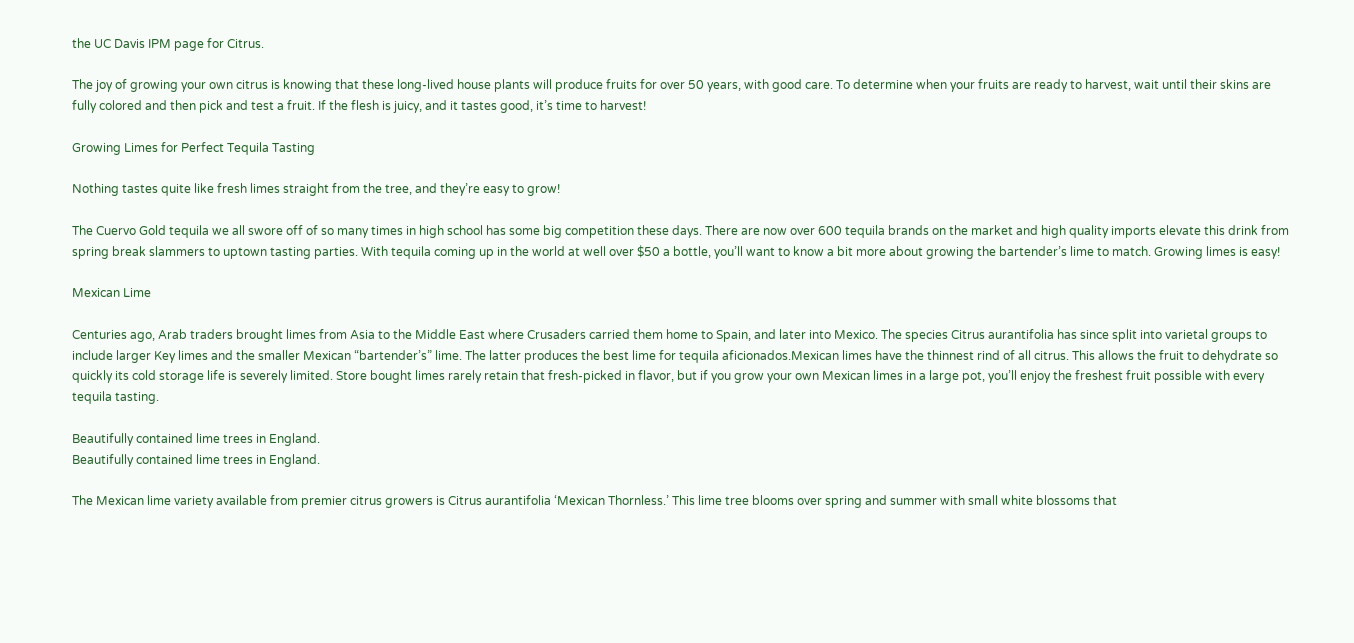the UC Davis IPM page for Citrus.

The joy of growing your own citrus is knowing that these long-lived house plants will produce fruits for over 50 years, with good care. To determine when your fruits are ready to harvest, wait until their skins are fully colored and then pick and test a fruit. If the flesh is juicy, and it tastes good, it’s time to harvest!

Growing Limes for Perfect Tequila Tasting

Nothing tastes quite like fresh limes straight from the tree, and they’re easy to grow!

The Cuervo Gold tequila we all swore off of so many times in high school has some big competition these days. There are now over 600 tequila brands on the market and high quality imports elevate this drink from spring break slammers to uptown tasting parties. With tequila coming up in the world at well over $50 a bottle, you’ll want to know a bit more about growing the bartender’s lime to match. Growing limes is easy!

Mexican Lime

Centuries ago, Arab traders brought limes from Asia to the Middle East where Crusaders carried them home to Spain, and later into Mexico. The species Citrus aurantifolia has since split into varietal groups to include larger Key limes and the smaller Mexican “bartender’s” lime. The latter produces the best lime for tequila aficionados.Mexican limes have the thinnest rind of all citrus. This allows the fruit to dehydrate so quickly its cold storage life is severely limited. Store bought limes rarely retain that fresh-picked in flavor, but if you grow your own Mexican limes in a large pot, you’ll enjoy the freshest fruit possible with every tequila tasting.

Beautifully contained lime trees in England.
Beautifully contained lime trees in England.

The Mexican lime variety available from premier citrus growers is Citrus aurantifolia ‘Mexican Thornless.’ This lime tree blooms over spring and summer with small white blossoms that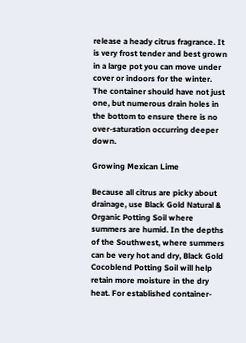release a heady citrus fragrance. It is very frost tender and best grown in a large pot you can move under cover or indoors for the winter. The container should have not just one, but numerous drain holes in the bottom to ensure there is no over-saturation occurring deeper down.

Growing Mexican Lime

Because all citrus are picky about drainage, use Black Gold Natural & Organic Potting Soil where summers are humid. In the depths of the Southwest, where summers can be very hot and dry, Black Gold Cocoblend Potting Soil will help retain more moisture in the dry heat. For established container-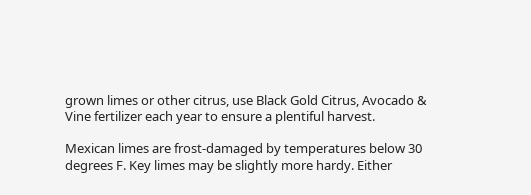grown limes or other citrus, use Black Gold Citrus, Avocado & Vine fertilizer each year to ensure a plentiful harvest.

Mexican limes are frost-damaged by temperatures below 30 degrees F. Key limes may be slightly more hardy. Either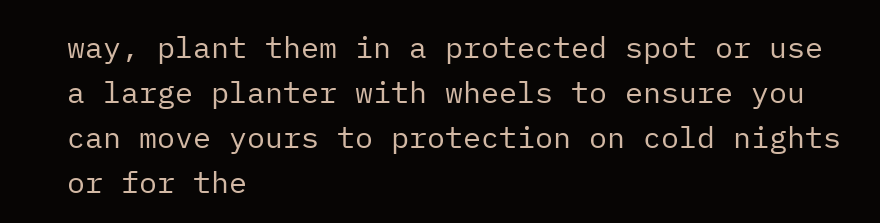way, plant them in a protected spot or use a large planter with wheels to ensure you can move yours to protection on cold nights or for the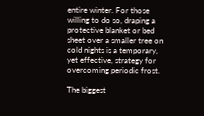entire winter. For those willing to do so, draping a protective blanket or bed sheet over a smaller tree on cold nights is a temporary, yet effective, strategy for overcoming periodic frost.

The biggest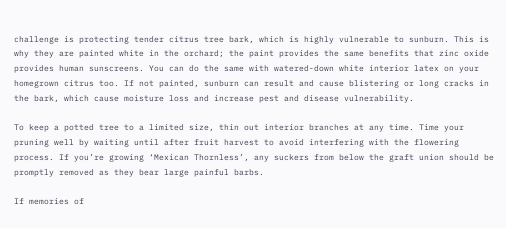challenge is protecting tender citrus tree bark, which is highly vulnerable to sunburn. This is why they are painted white in the orchard; the paint provides the same benefits that zinc oxide provides human sunscreens. You can do the same with watered-down white interior latex on your homegrown citrus too. If not painted, sunburn can result and cause blistering or long cracks in the bark, which cause moisture loss and increase pest and disease vulnerability.

To keep a potted tree to a limited size, thin out interior branches at any time. Time your pruning well by waiting until after fruit harvest to avoid interfering with the flowering process. If you’re growing ‘Mexican Thornless’, any suckers from below the graft union should be promptly removed as they bear large painful barbs.

If memories of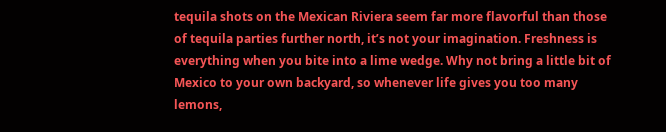tequila shots on the Mexican Riviera seem far more flavorful than those of tequila parties further north, it’s not your imagination. Freshness is everything when you bite into a lime wedge. Why not bring a little bit of Mexico to your own backyard, so whenever life gives you too many lemons,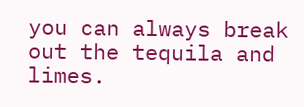you can always break out the tequila and limes.